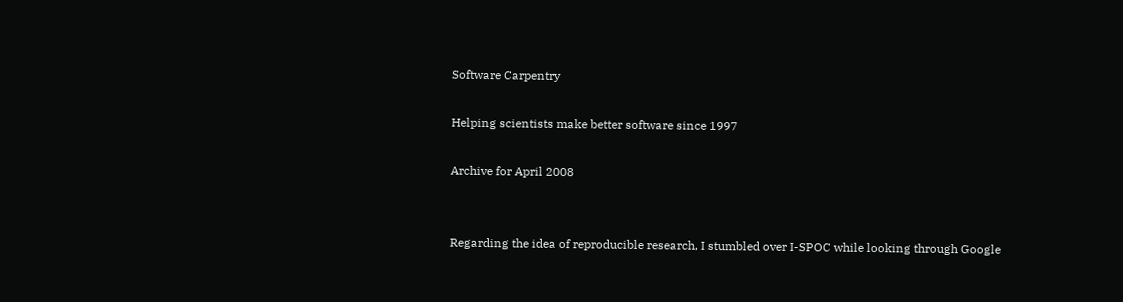Software Carpentry

Helping scientists make better software since 1997

Archive for April 2008


Regarding the idea of reproducible research, I stumbled over I-SPOC while looking through Google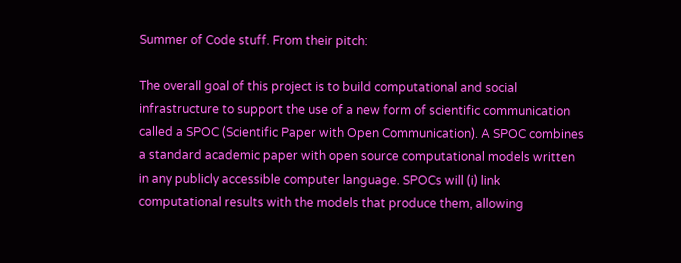Summer of Code stuff. From their pitch:

The overall goal of this project is to build computational and social infrastructure to support the use of a new form of scientific communication called a SPOC (Scientific Paper with Open Communication). A SPOC combines a standard academic paper with open source computational models written in any publicly accessible computer language. SPOCs will (i) link computational results with the models that produce them, allowing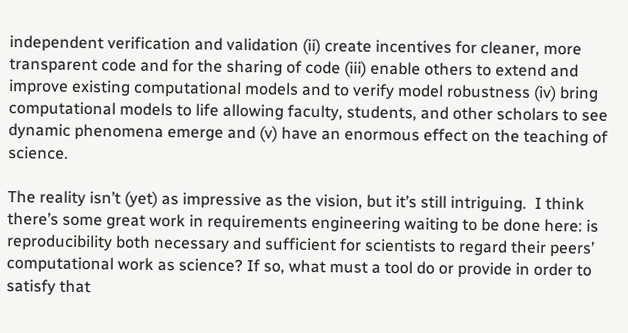independent verification and validation (ii) create incentives for cleaner, more transparent code and for the sharing of code (iii) enable others to extend and improve existing computational models and to verify model robustness (iv) bring computational models to life allowing faculty, students, and other scholars to see dynamic phenomena emerge and (v) have an enormous effect on the teaching of science.

The reality isn’t (yet) as impressive as the vision, but it’s still intriguing.  I think there’s some great work in requirements engineering waiting to be done here: is reproducibility both necessary and sufficient for scientists to regard their peers’ computational work as science? If so, what must a tool do or provide in order to satisfy that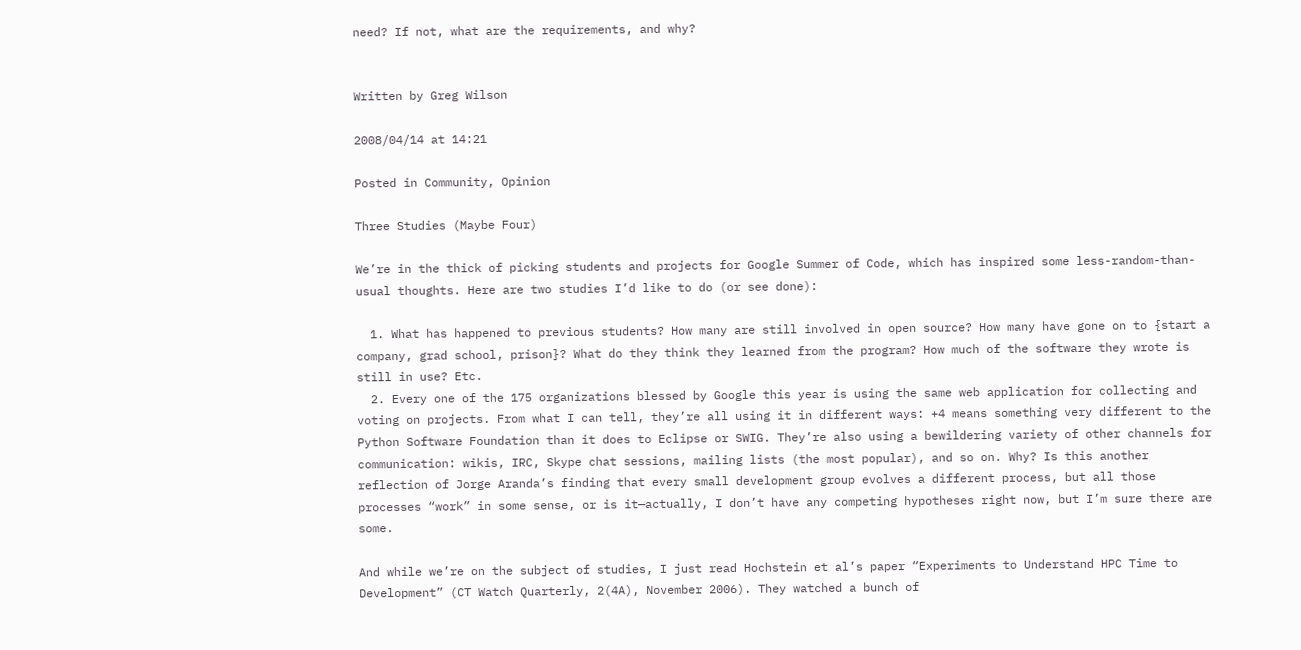need? If not, what are the requirements, and why?


Written by Greg Wilson

2008/04/14 at 14:21

Posted in Community, Opinion

Three Studies (Maybe Four)

We’re in the thick of picking students and projects for Google Summer of Code, which has inspired some less-random-than-usual thoughts. Here are two studies I’d like to do (or see done):

  1. What has happened to previous students? How many are still involved in open source? How many have gone on to {start a company, grad school, prison}? What do they think they learned from the program? How much of the software they wrote is still in use? Etc.
  2. Every one of the 175 organizations blessed by Google this year is using the same web application for collecting and voting on projects. From what I can tell, they’re all using it in different ways: +4 means something very different to the Python Software Foundation than it does to Eclipse or SWIG. They’re also using a bewildering variety of other channels for communication: wikis, IRC, Skype chat sessions, mailing lists (the most popular), and so on. Why? Is this another reflection of Jorge Aranda’s finding that every small development group evolves a different process, but all those processes “work” in some sense, or is it—actually, I don’t have any competing hypotheses right now, but I’m sure there are some.

And while we’re on the subject of studies, I just read Hochstein et al’s paper “Experiments to Understand HPC Time to Development” (CT Watch Quarterly, 2(4A), November 2006). They watched a bunch of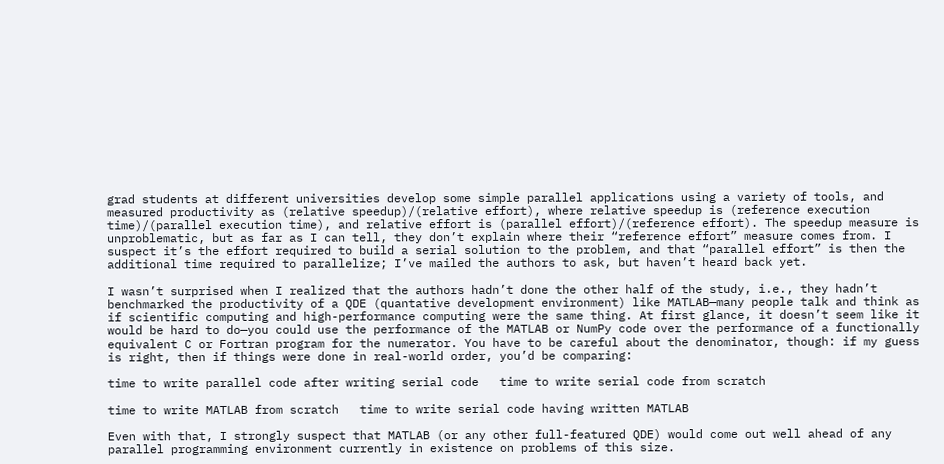grad students at different universities develop some simple parallel applications using a variety of tools, and measured productivity as (relative speedup)/(relative effort), where relative speedup is (reference execution time)/(parallel execution time), and relative effort is (parallel effort)/(reference effort). The speedup measure is unproblematic, but as far as I can tell, they don’t explain where their “reference effort” measure comes from. I suspect it’s the effort required to build a serial solution to the problem, and that “parallel effort” is then the additional time required to parallelize; I’ve mailed the authors to ask, but haven’t heard back yet.

I wasn’t surprised when I realized that the authors hadn’t done the other half of the study, i.e., they hadn’t benchmarked the productivity of a QDE (quantative development environment) like MATLAB—many people talk and think as if scientific computing and high-performance computing were the same thing. At first glance, it doesn’t seem like it would be hard to do—you could use the performance of the MATLAB or NumPy code over the performance of a functionally equivalent C or Fortran program for the numerator. You have to be careful about the denominator, though: if my guess is right, then if things were done in real-world order, you’d be comparing:

time to write parallel code after writing serial code   time to write serial code from scratch

time to write MATLAB from scratch   time to write serial code having written MATLAB

Even with that, I strongly suspect that MATLAB (or any other full-featured QDE) would come out well ahead of any parallel programming environment currently in existence on problems of this size.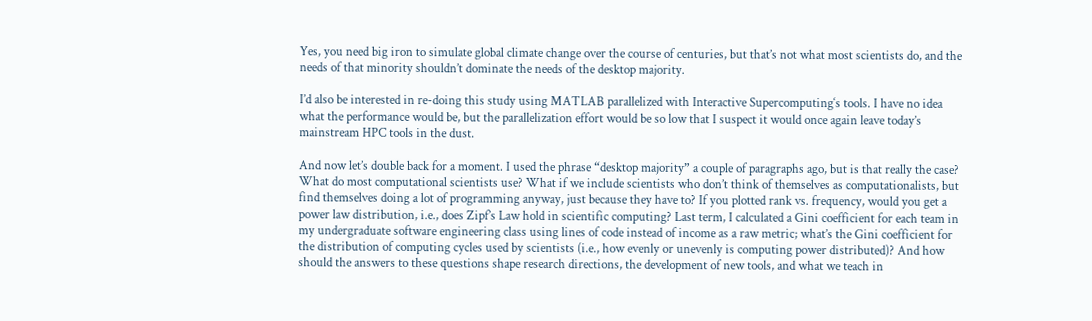Yes, you need big iron to simulate global climate change over the course of centuries, but that’s not what most scientists do, and the needs of that minority shouldn’t dominate the needs of the desktop majority.

I’d also be interested in re-doing this study using MATLAB parallelized with Interactive Supercomputing‘s tools. I have no idea what the performance would be, but the parallelization effort would be so low that I suspect it would once again leave today’s mainstream HPC tools in the dust.

And now let’s double back for a moment. I used the phrase “desktop majority” a couple of paragraphs ago, but is that really the case? What do most computational scientists use? What if we include scientists who don’t think of themselves as computationalists, but find themselves doing a lot of programming anyway, just because they have to? If you plotted rank vs. frequency, would you get a power law distribution, i.e., does Zipf’s Law hold in scientific computing? Last term, I calculated a Gini coefficient for each team in my undergraduate software engineering class using lines of code instead of income as a raw metric; what’s the Gini coefficient for the distribution of computing cycles used by scientists (i.e., how evenly or unevenly is computing power distributed)? And how should the answers to these questions shape research directions, the development of new tools, and what we teach in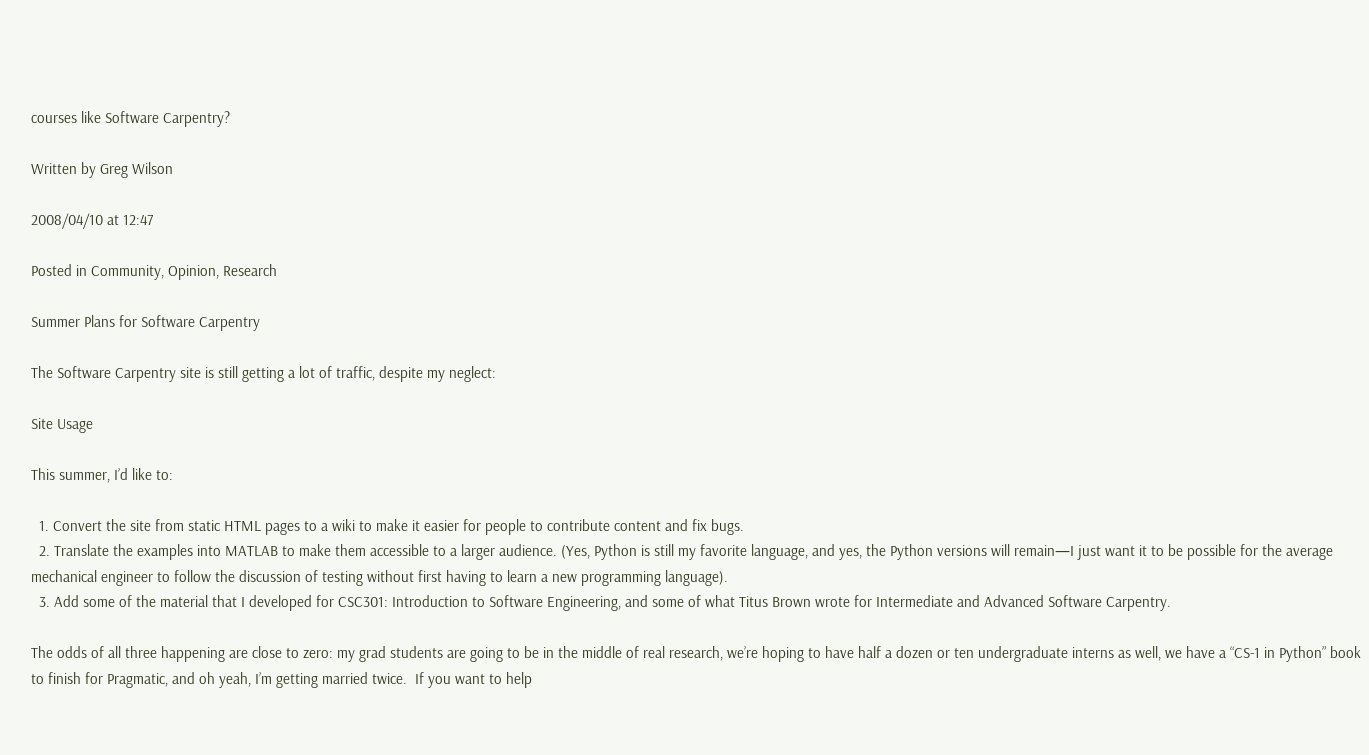courses like Software Carpentry?

Written by Greg Wilson

2008/04/10 at 12:47

Posted in Community, Opinion, Research

Summer Plans for Software Carpentry

The Software Carpentry site is still getting a lot of traffic, despite my neglect:

Site Usage

This summer, I’d like to:

  1. Convert the site from static HTML pages to a wiki to make it easier for people to contribute content and fix bugs.
  2. Translate the examples into MATLAB to make them accessible to a larger audience. (Yes, Python is still my favorite language, and yes, the Python versions will remain—I just want it to be possible for the average mechanical engineer to follow the discussion of testing without first having to learn a new programming language).
  3. Add some of the material that I developed for CSC301: Introduction to Software Engineering, and some of what Titus Brown wrote for Intermediate and Advanced Software Carpentry.

The odds of all three happening are close to zero: my grad students are going to be in the middle of real research, we’re hoping to have half a dozen or ten undergraduate interns as well, we have a “CS-1 in Python” book to finish for Pragmatic, and oh yeah, I’m getting married twice.  If you want to help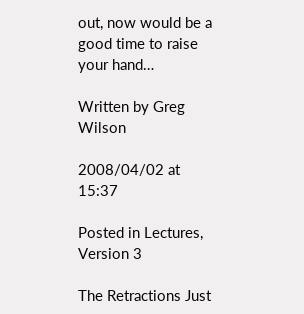out, now would be a good time to raise your hand…

Written by Greg Wilson

2008/04/02 at 15:37

Posted in Lectures, Version 3

The Retractions Just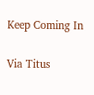Keep Coming In

Via Titus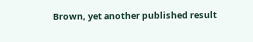Brown, yet another published result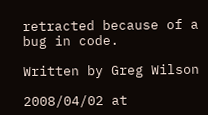retracted because of a bug in code.

Written by Greg Wilson

2008/04/02 at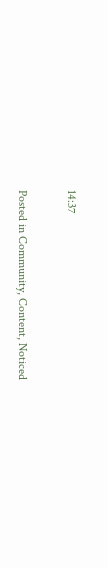14:37

Posted in Community, Content, Noticed